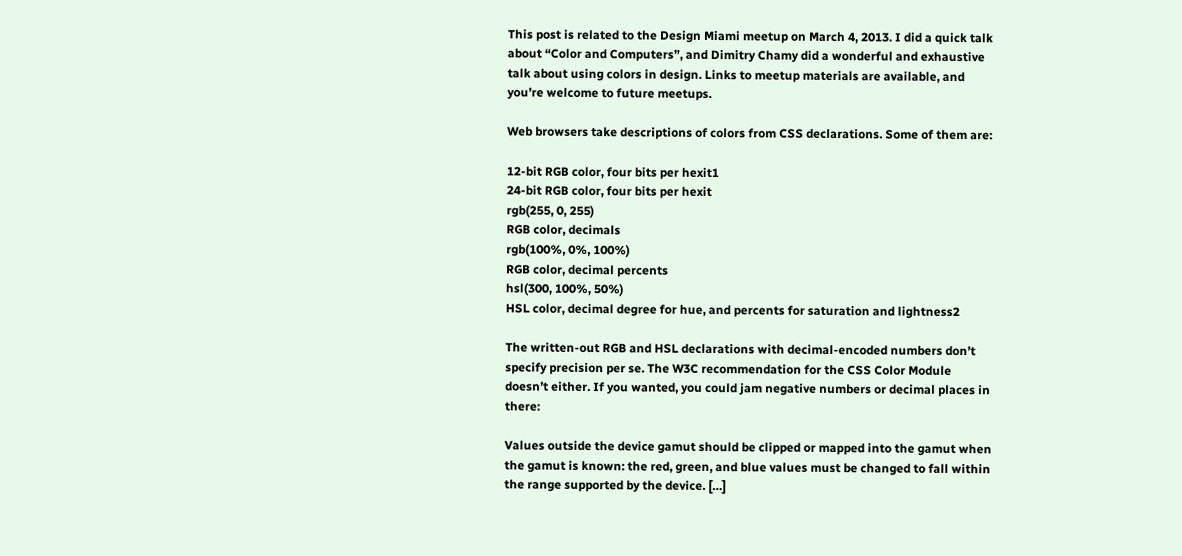This post is related to the Design Miami meetup on March 4, 2013. I did a quick talk about “Color and Computers”, and Dimitry Chamy did a wonderful and exhaustive talk about using colors in design. Links to meetup materials are available, and you’re welcome to future meetups.

Web browsers take descriptions of colors from CSS declarations. Some of them are:

12-bit RGB color, four bits per hexit1
24-bit RGB color, four bits per hexit
rgb(255, 0, 255)
RGB color, decimals
rgb(100%, 0%, 100%)
RGB color, decimal percents
hsl(300, 100%, 50%)
HSL color, decimal degree for hue, and percents for saturation and lightness2

The written-out RGB and HSL declarations with decimal-encoded numbers don’t specify precision per se. The W3C recommendation for the CSS Color Module doesn’t either. If you wanted, you could jam negative numbers or decimal places in there:

Values outside the device gamut should be clipped or mapped into the gamut when the gamut is known: the red, green, and blue values must be changed to fall within the range supported by the device. […]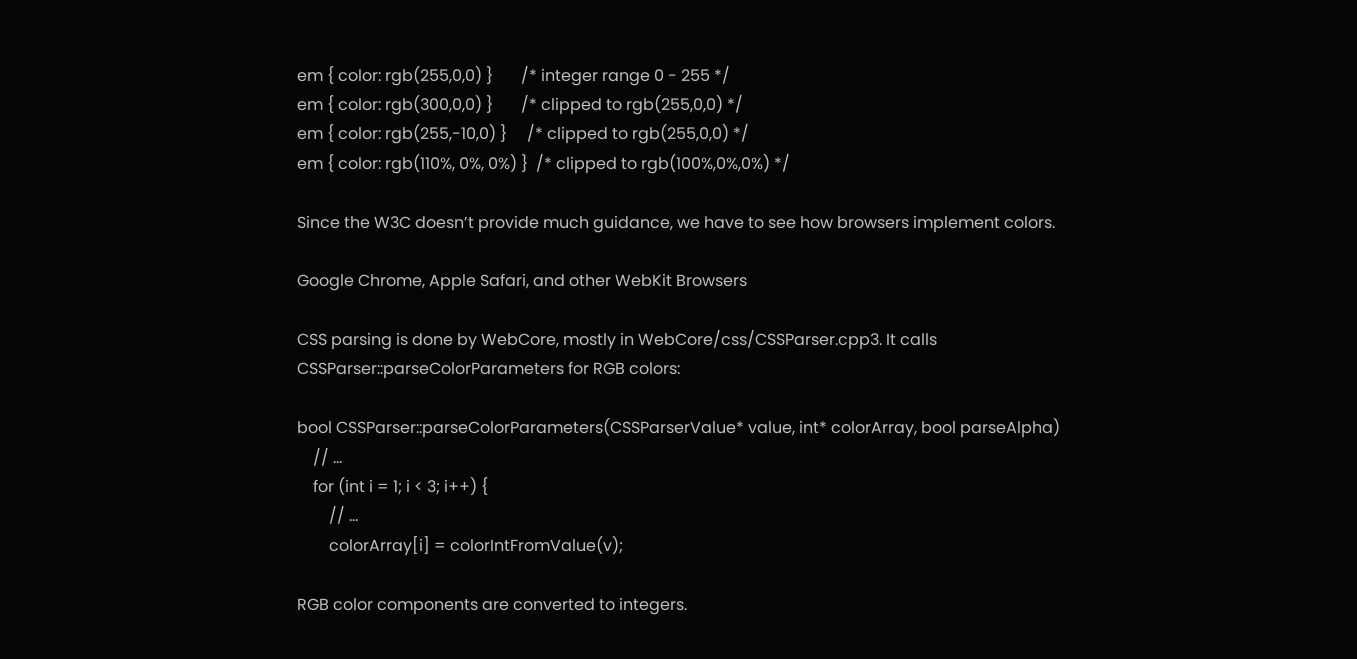em { color: rgb(255,0,0) }       /* integer range 0 - 255 */
em { color: rgb(300,0,0) }       /* clipped to rgb(255,0,0) */
em { color: rgb(255,-10,0) }     /* clipped to rgb(255,0,0) */
em { color: rgb(110%, 0%, 0%) }  /* clipped to rgb(100%,0%,0%) */

Since the W3C doesn’t provide much guidance, we have to see how browsers implement colors.

Google Chrome, Apple Safari, and other WebKit Browsers

CSS parsing is done by WebCore, mostly in WebCore/css/CSSParser.cpp3. It calls CSSParser::parseColorParameters for RGB colors:

bool CSSParser::parseColorParameters(CSSParserValue* value, int* colorArray, bool parseAlpha)
    // …
    for (int i = 1; i < 3; i++) {
        // …
        colorArray[i] = colorIntFromValue(v);

RGB color components are converted to integers.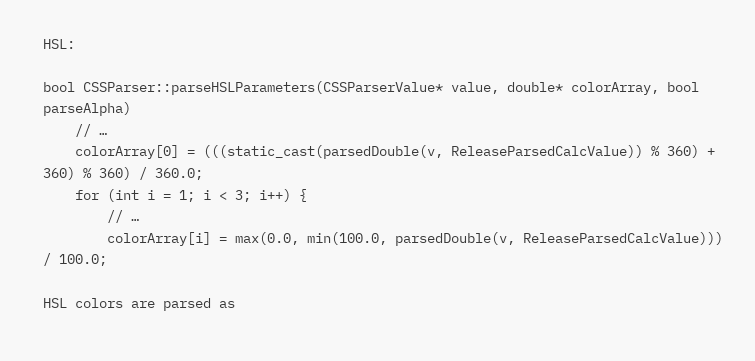HSL:

bool CSSParser::parseHSLParameters(CSSParserValue* value, double* colorArray, bool parseAlpha)
    // …
    colorArray[0] = (((static_cast(parsedDouble(v, ReleaseParsedCalcValue)) % 360) + 360) % 360) / 360.0;
    for (int i = 1; i < 3; i++) {
        // …
        colorArray[i] = max(0.0, min(100.0, parsedDouble(v, ReleaseParsedCalcValue))) / 100.0;

HSL colors are parsed as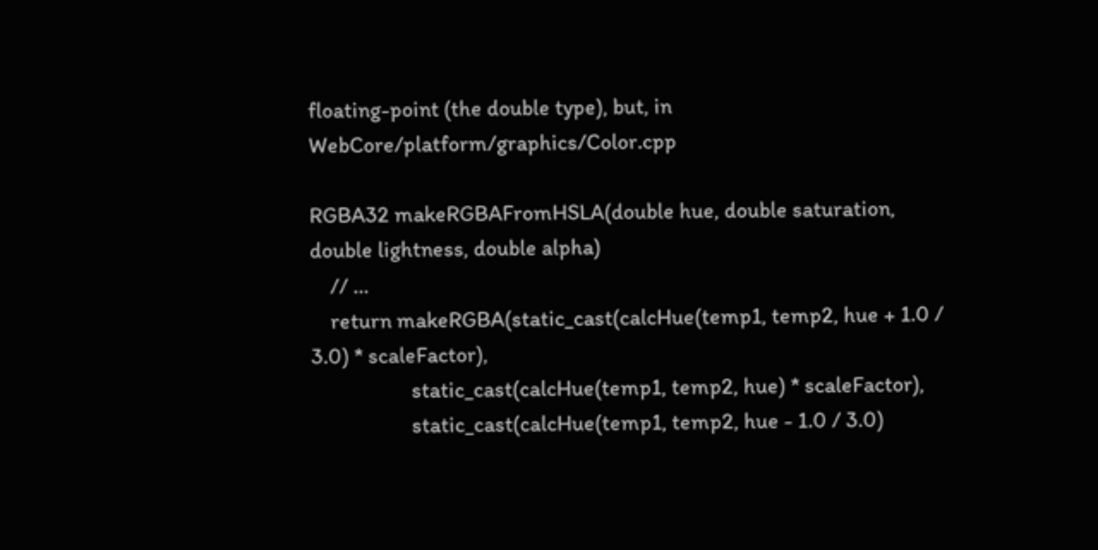floating-point (the double type), but, in WebCore/platform/graphics/Color.cpp

RGBA32 makeRGBAFromHSLA(double hue, double saturation, double lightness, double alpha)
    // …
    return makeRGBA(static_cast(calcHue(temp1, temp2, hue + 1.0 / 3.0) * scaleFactor),
                    static_cast(calcHue(temp1, temp2, hue) * scaleFactor),
                    static_cast(calcHue(temp1, temp2, hue - 1.0 / 3.0)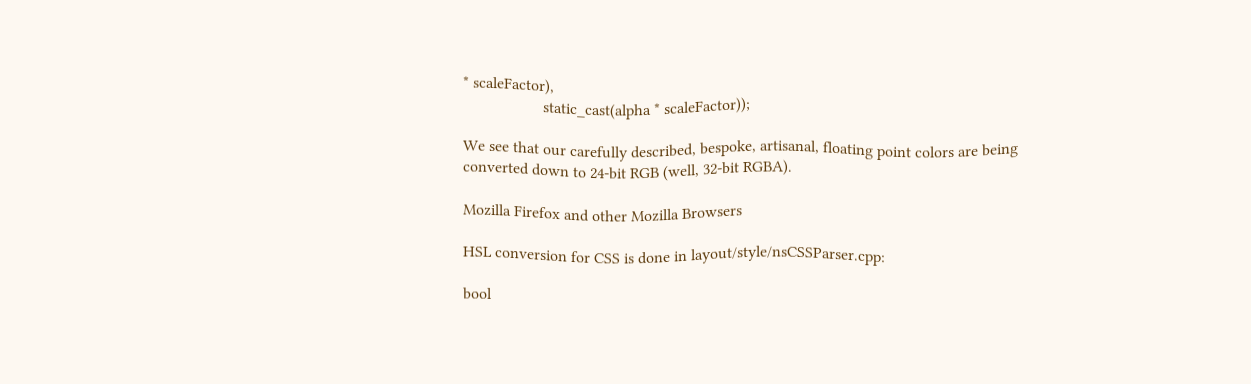* scaleFactor),
                    static_cast(alpha * scaleFactor));

We see that our carefully described, bespoke, artisanal, floating point colors are being converted down to 24-bit RGB (well, 32-bit RGBA).

Mozilla Firefox and other Mozilla Browsers

HSL conversion for CSS is done in layout/style/nsCSSParser.cpp:

bool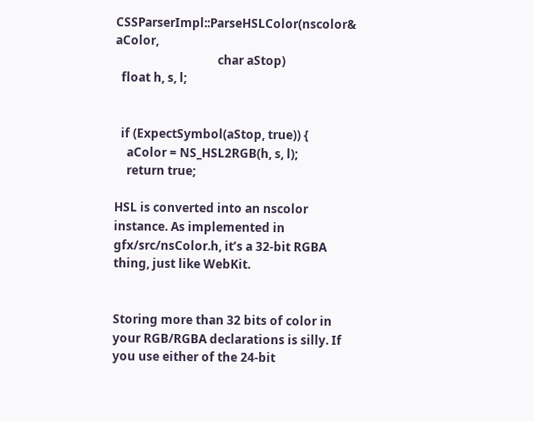CSSParserImpl::ParseHSLColor(nscolor& aColor,
                                  char aStop)
  float h, s, l;


  if (ExpectSymbol(aStop, true)) {
    aColor = NS_HSL2RGB(h, s, l);
    return true;

HSL is converted into an nscolor instance. As implemented in gfx/src/nsColor.h, it’s a 32-bit RGBA thing, just like WebKit.


Storing more than 32 bits of color in your RGB/RGBA declarations is silly. If you use either of the 24-bit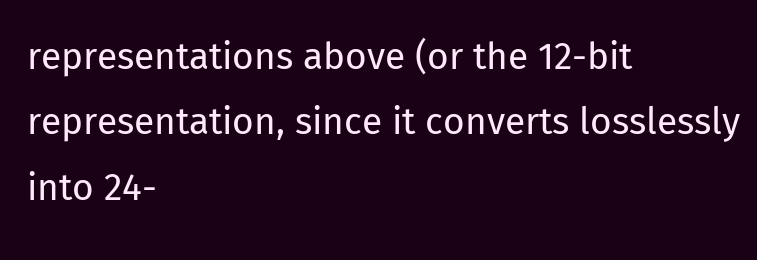representations above (or the 12-bit representation, since it converts losslessly into 24-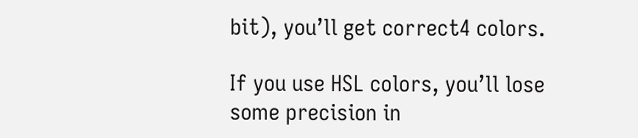bit), you’ll get correct4 colors.

If you use HSL colors, you’ll lose some precision in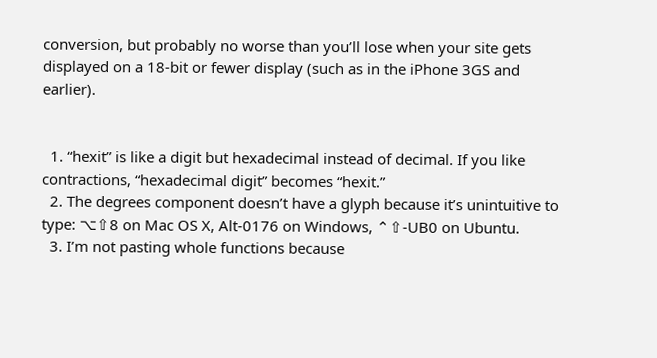conversion, but probably no worse than you’ll lose when your site gets displayed on a 18-bit or fewer display (such as in the iPhone 3GS and earlier).


  1. “hexit” is like a digit but hexadecimal instead of decimal. If you like contractions, “hexadecimal digit” becomes “hexit.”
  2. The degrees component doesn’t have a glyph because it’s unintuitive to type: ⌥⇧8 on Mac OS X, Alt-0176 on Windows, ⌃⇧-UB0 on Ubuntu.
  3. I’m not pasting whole functions because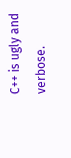C++ is ugly and verbose.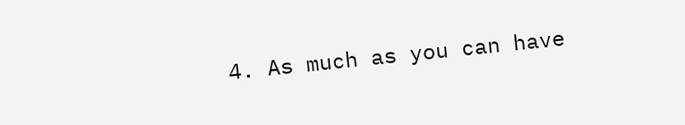4. As much as you can have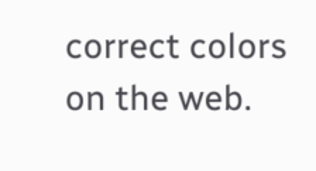correct colors on the web.